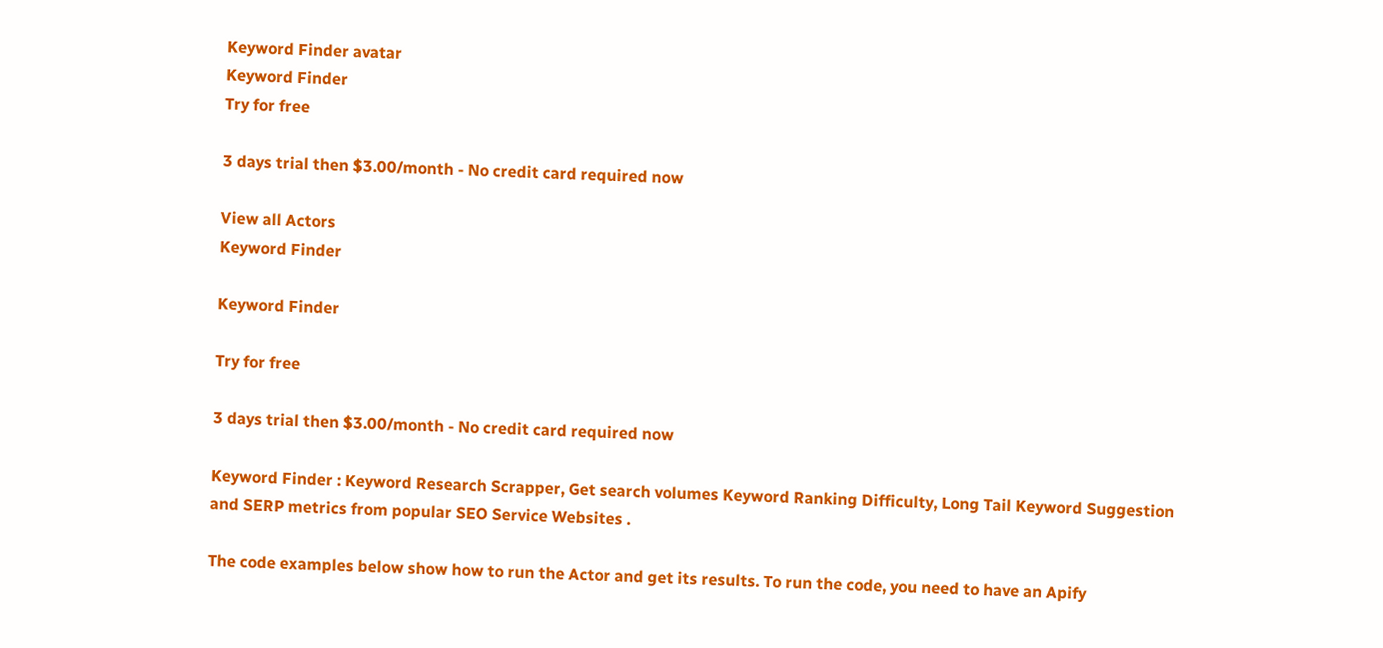Keyword Finder avatar
Keyword Finder
Try for free

3 days trial then $3.00/month - No credit card required now

View all Actors
Keyword Finder

Keyword Finder

Try for free

3 days trial then $3.00/month - No credit card required now

Keyword Finder : Keyword Research Scrapper, Get search volumes Keyword Ranking Difficulty, Long Tail Keyword Suggestion and SERP metrics from popular SEO Service Websites .

The code examples below show how to run the Actor and get its results. To run the code, you need to have an Apify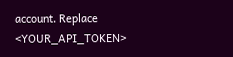account. Replace <YOUR_API_TOKEN>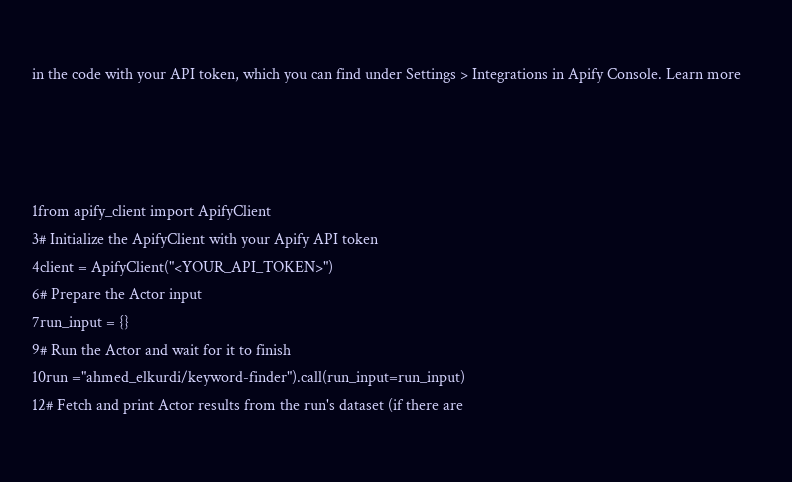in the code with your API token, which you can find under Settings > Integrations in Apify Console. Learn more




1from apify_client import ApifyClient
3# Initialize the ApifyClient with your Apify API token
4client = ApifyClient("<YOUR_API_TOKEN>")
6# Prepare the Actor input
7run_input = {}
9# Run the Actor and wait for it to finish
10run ="ahmed_elkurdi/keyword-finder").call(run_input=run_input)
12# Fetch and print Actor results from the run's dataset (if there are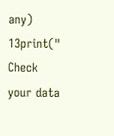any)
13print(" Check your data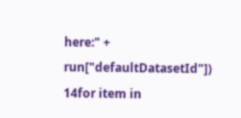here:" + run["defaultDatasetId"])
14for item in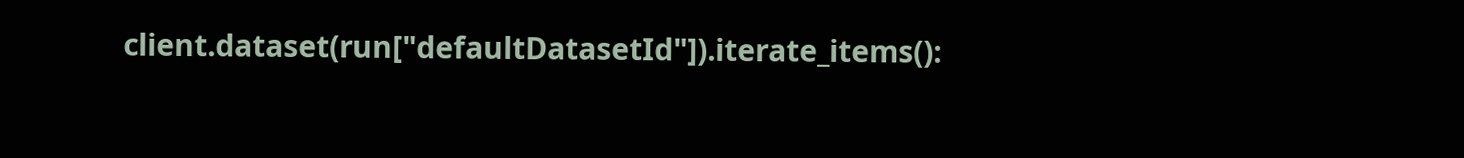client.dataset(run["defaultDatasetId"]).iterate_items():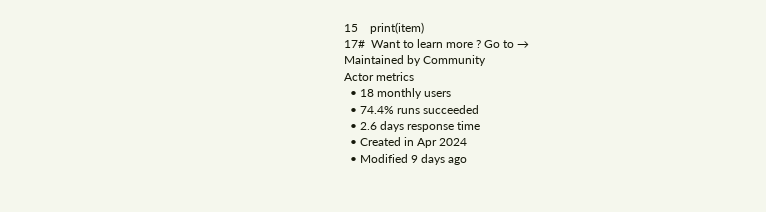15    print(item)
17#  Want to learn more ? Go to →
Maintained by Community
Actor metrics
  • 18 monthly users
  • 74.4% runs succeeded
  • 2.6 days response time
  • Created in Apr 2024
  • Modified 9 days ago